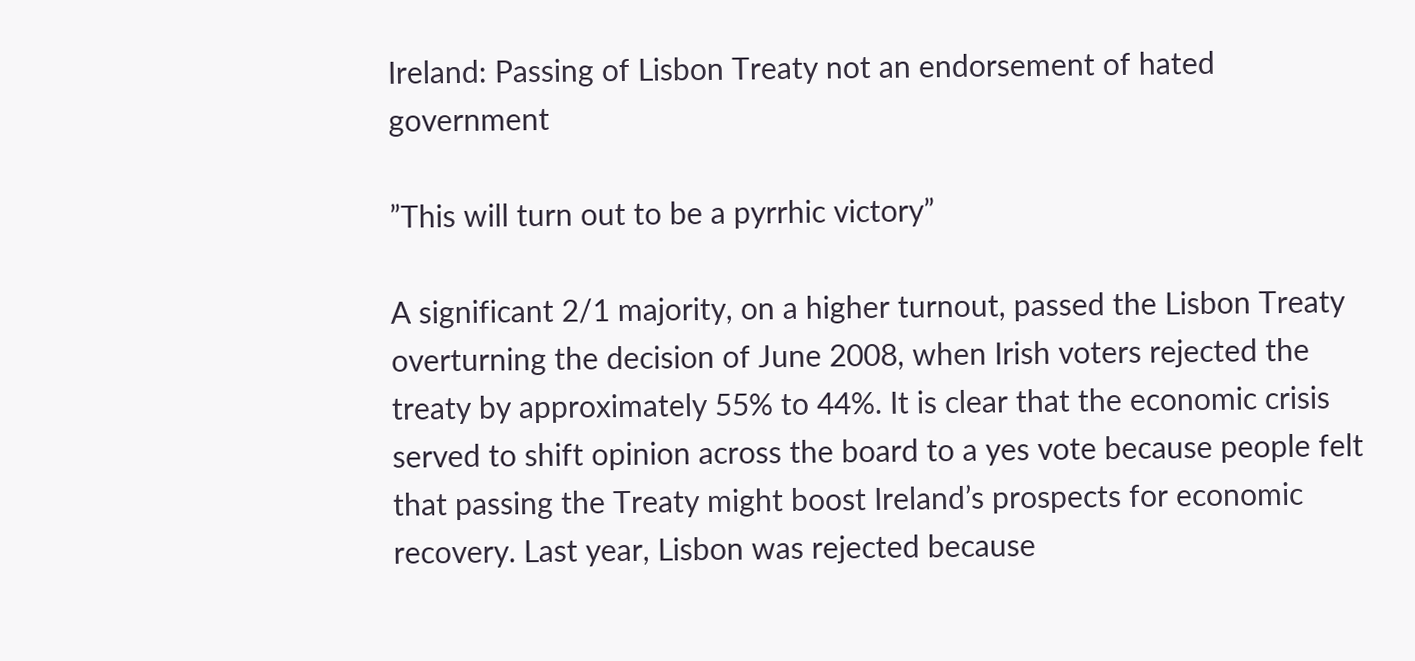Ireland: Passing of Lisbon Treaty not an endorsement of hated government

”This will turn out to be a pyrrhic victory”

A significant 2/1 majority, on a higher turnout, passed the Lisbon Treaty overturning the decision of June 2008, when Irish voters rejected the treaty by approximately 55% to 44%. It is clear that the economic crisis served to shift opinion across the board to a yes vote because people felt that passing the Treaty might boost Ireland’s prospects for economic recovery. Last year, Lisbon was rejected because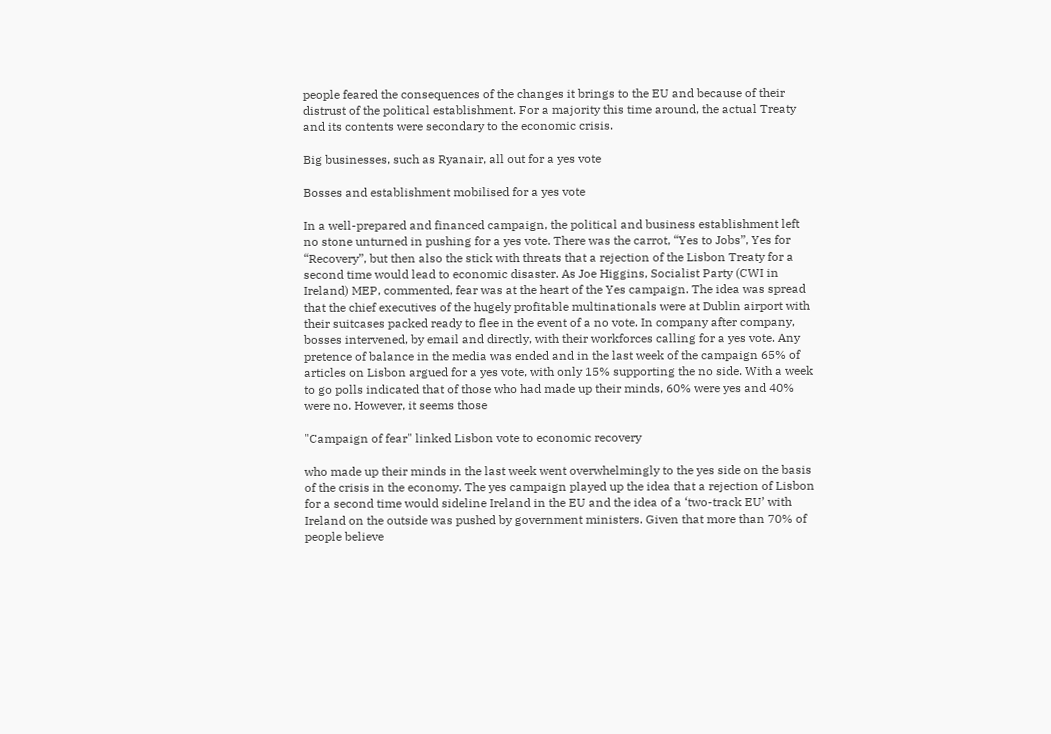people feared the consequences of the changes it brings to the EU and because of their distrust of the political establishment. For a majority this time around, the actual Treaty and its contents were secondary to the economic crisis.

Big businesses, such as Ryanair, all out for a yes vote

Bosses and establishment mobilised for a yes vote

In a well-prepared and financed campaign, the political and business establishment left no stone unturned in pushing for a yes vote. There was the carrot, “Yes to Jobs”, Yes for “Recovery”, but then also the stick with threats that a rejection of the Lisbon Treaty for a second time would lead to economic disaster. As Joe Higgins, Socialist Party (CWI in Ireland) MEP, commented, fear was at the heart of the Yes campaign. The idea was spread that the chief executives of the hugely profitable multinationals were at Dublin airport with their suitcases packed ready to flee in the event of a no vote. In company after company, bosses intervened, by email and directly, with their workforces calling for a yes vote. Any pretence of balance in the media was ended and in the last week of the campaign 65% of articles on Lisbon argued for a yes vote, with only 15% supporting the no side. With a week to go polls indicated that of those who had made up their minds, 60% were yes and 40% were no. However, it seems those

"Campaign of fear" linked Lisbon vote to economic recovery

who made up their minds in the last week went overwhelmingly to the yes side on the basis of the crisis in the economy. The yes campaign played up the idea that a rejection of Lisbon for a second time would sideline Ireland in the EU and the idea of a ‘two-track EU’ with Ireland on the outside was pushed by government ministers. Given that more than 70% of people believe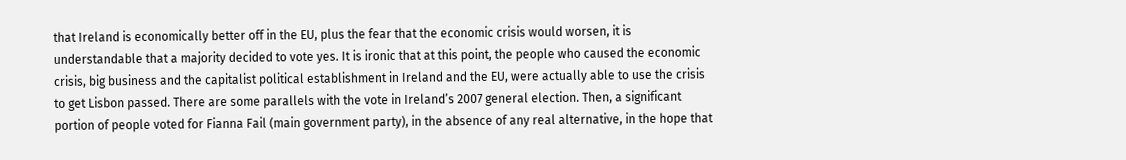that Ireland is economically better off in the EU, plus the fear that the economic crisis would worsen, it is understandable that a majority decided to vote yes. It is ironic that at this point, the people who caused the economic crisis, big business and the capitalist political establishment in Ireland and the EU, were actually able to use the crisis to get Lisbon passed. There are some parallels with the vote in Ireland’s 2007 general election. Then, a significant portion of people voted for Fianna Fail (main government party), in the absence of any real alternative, in the hope that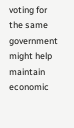voting for the same government might help maintain economic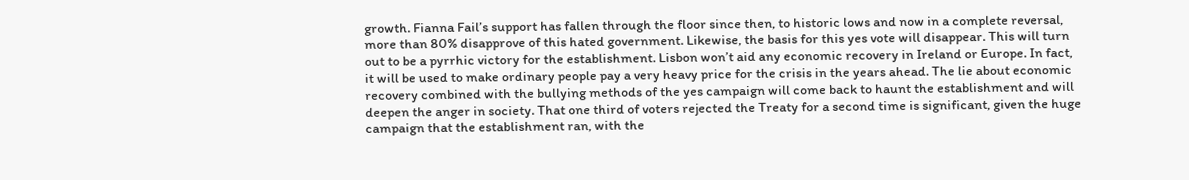growth. Fianna Fail’s support has fallen through the floor since then, to historic lows and now in a complete reversal, more than 80% disapprove of this hated government. Likewise, the basis for this yes vote will disappear. This will turn out to be a pyrrhic victory for the establishment. Lisbon won’t aid any economic recovery in Ireland or Europe. In fact, it will be used to make ordinary people pay a very heavy price for the crisis in the years ahead. The lie about economic recovery combined with the bullying methods of the yes campaign will come back to haunt the establishment and will deepen the anger in society. That one third of voters rejected the Treaty for a second time is significant, given the huge campaign that the establishment ran, with the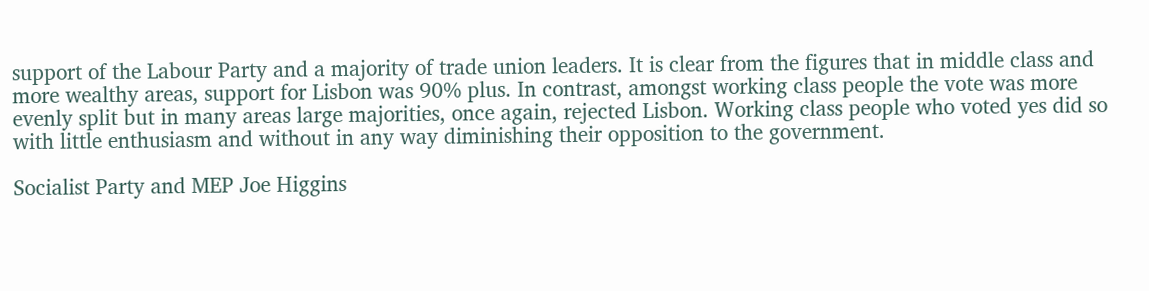support of the Labour Party and a majority of trade union leaders. It is clear from the figures that in middle class and more wealthy areas, support for Lisbon was 90% plus. In contrast, amongst working class people the vote was more evenly split but in many areas large majorities, once again, rejected Lisbon. Working class people who voted yes did so with little enthusiasm and without in any way diminishing their opposition to the government.

Socialist Party and MEP Joe Higgins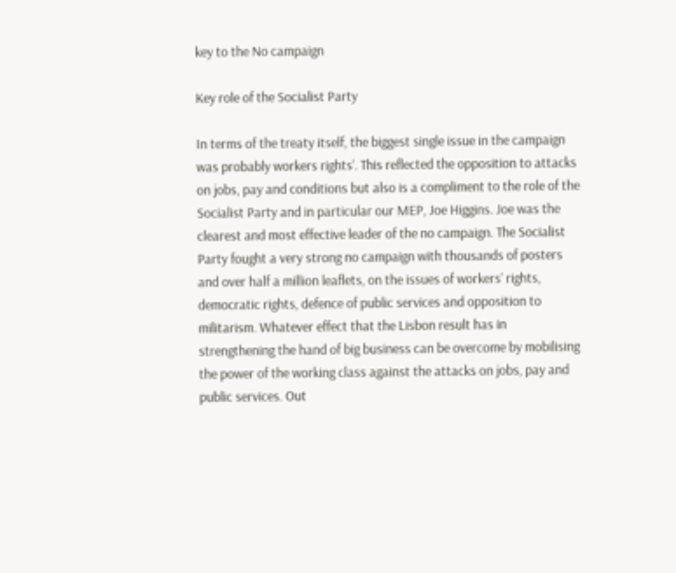key to the No campaign

Key role of the Socialist Party

In terms of the treaty itself, the biggest single issue in the campaign was probably workers rights’. This reflected the opposition to attacks on jobs, pay and conditions but also is a compliment to the role of the Socialist Party and in particular our MEP, Joe Higgins. Joe was the clearest and most effective leader of the no campaign. The Socialist Party fought a very strong no campaign with thousands of posters and over half a million leaflets, on the issues of workers’ rights, democratic rights, defence of public services and opposition to militarism. Whatever effect that the Lisbon result has in strengthening the hand of big business can be overcome by mobilising the power of the working class against the attacks on jobs, pay and public services. Out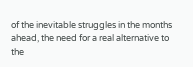of the inevitable struggles in the months ahead, the need for a real alternative to the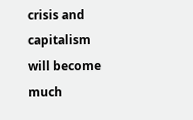crisis and capitalism will become much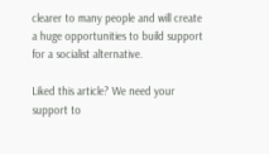clearer to many people and will create a huge opportunities to build support for a socialist alternative.

Liked this article? We need your support to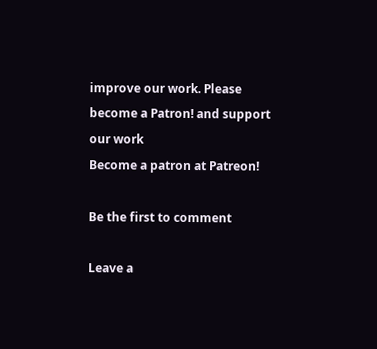improve our work. Please become a Patron! and support our work
Become a patron at Patreon!

Be the first to comment

Leave a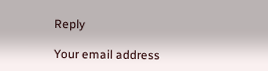Reply

Your email address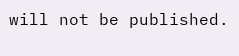will not be published.